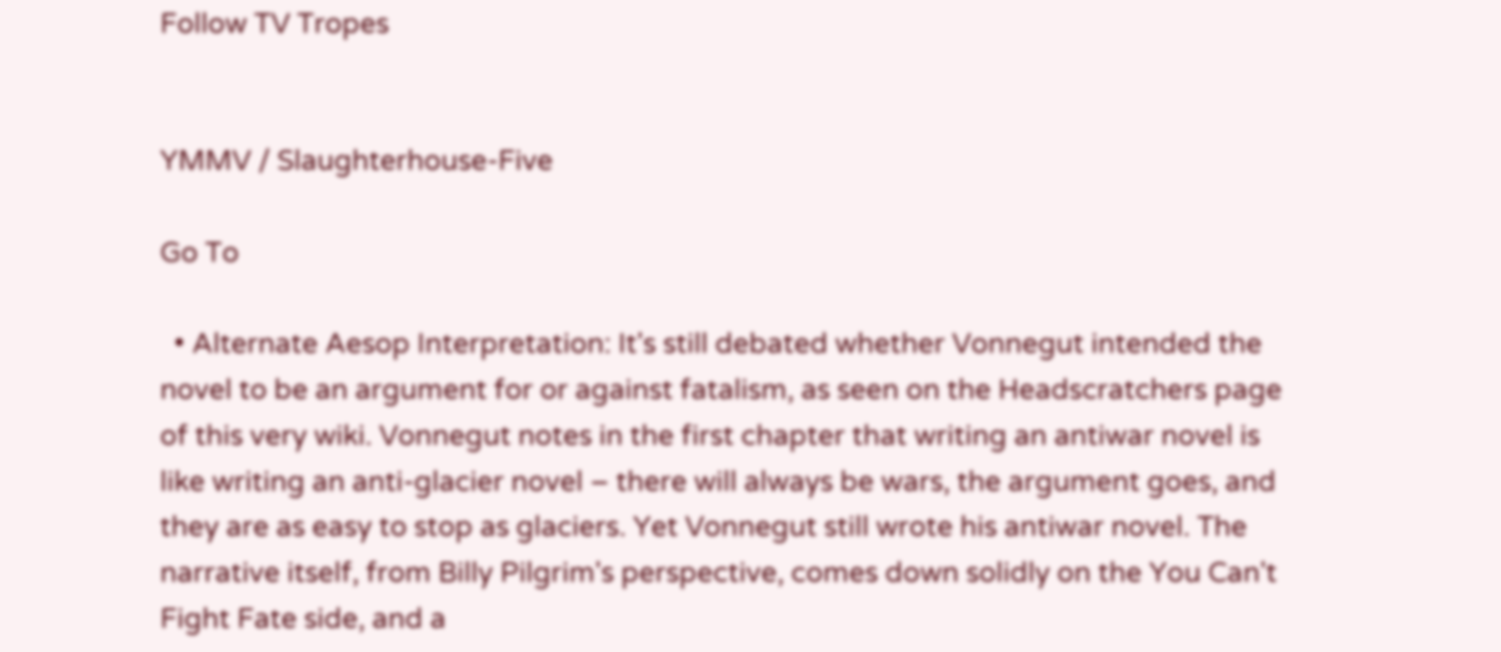Follow TV Tropes


YMMV / Slaughterhouse-Five

Go To

  • Alternate Aesop Interpretation: It's still debated whether Vonnegut intended the novel to be an argument for or against fatalism, as seen on the Headscratchers page of this very wiki. Vonnegut notes in the first chapter that writing an antiwar novel is like writing an anti-glacier novel – there will always be wars, the argument goes, and they are as easy to stop as glaciers. Yet Vonnegut still wrote his antiwar novel. The narrative itself, from Billy Pilgrim's perspective, comes down solidly on the You Can't Fight Fate side, and a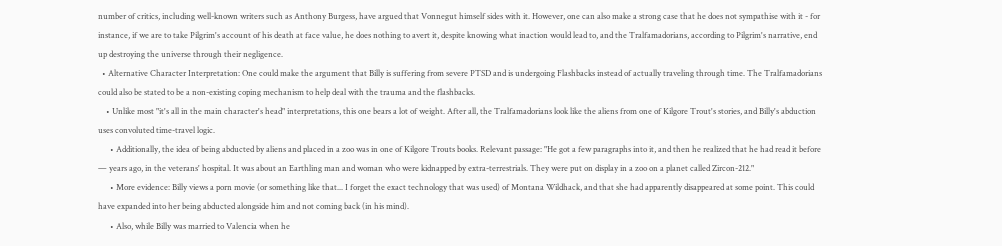number of critics, including well-known writers such as Anthony Burgess, have argued that Vonnegut himself sides with it. However, one can also make a strong case that he does not sympathise with it - for instance, if we are to take Pilgrim's account of his death at face value, he does nothing to avert it, despite knowing what inaction would lead to, and the Tralfamadorians, according to Pilgrim's narrative, end up destroying the universe through their negligence.
  • Alternative Character Interpretation: One could make the argument that Billy is suffering from severe PTSD and is undergoing Flashbacks instead of actually traveling through time. The Tralfamadorians could also be stated to be a non-existing coping mechanism to help deal with the trauma and the flashbacks.
    • Unlike most "it's all in the main character's head" interpretations, this one bears a lot of weight. After all, the Tralfamadorians look like the aliens from one of Kilgore Trout's stories, and Billy's abduction uses convoluted time-travel logic.
      • Additionally, the idea of being abducted by aliens and placed in a zoo was in one of Kilgore Trouts books. Relevant passage: "He got a few paragraphs into it, and then he realized that he had read it before — years ago, in the veterans' hospital. It was about an Earthling man and woman who were kidnapped by extra-terrestrials. They were put on display in a zoo on a planet called Zircon-212."
      • More evidence: Billy views a porn movie (or something like that... I forget the exact technology that was used) of Montana Wildhack, and that she had apparently disappeared at some point. This could have expanded into her being abducted alongside him and not coming back (in his mind).
      • Also, while Billy was married to Valencia when he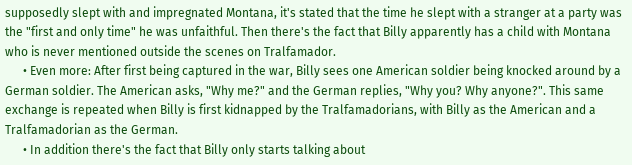supposedly slept with and impregnated Montana, it's stated that the time he slept with a stranger at a party was the "first and only time" he was unfaithful. Then there's the fact that Billy apparently has a child with Montana who is never mentioned outside the scenes on Tralfamador.
      • Even more: After first being captured in the war, Billy sees one American soldier being knocked around by a German soldier. The American asks, "Why me?" and the German replies, "Why you? Why anyone?". This same exchange is repeated when Billy is first kidnapped by the Tralfamadorians, with Billy as the American and a Tralfamadorian as the German.
      • In addition there's the fact that Billy only starts talking about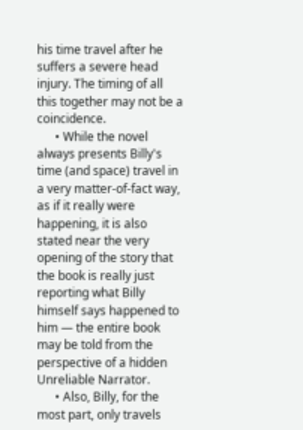his time travel after he suffers a severe head injury. The timing of all this together may not be a coincidence.
      • While the novel always presents Billy's time (and space) travel in a very matter-of-fact way, as if it really were happening, it is also stated near the very opening of the story that the book is really just reporting what Billy himself says happened to him — the entire book may be told from the perspective of a hidden Unreliable Narrator.
      • Also, Billy, for the most part, only travels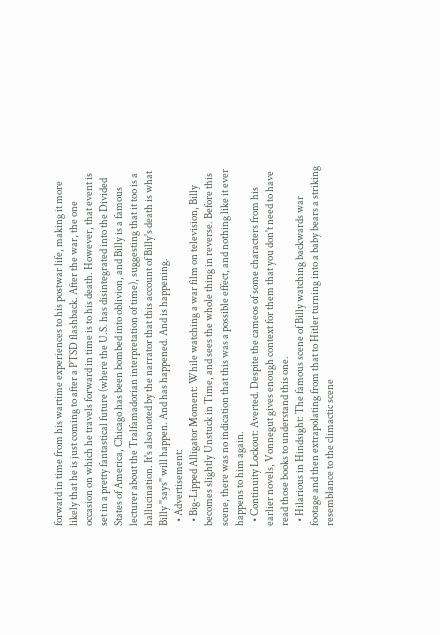forward in time from his wartime experiences to his postwar life, making it more likely that he is just coming to after a PTSD flashback. After the war, the one occasion on which he travels forward in time is to his death. However, that event is set in a pretty fantastical future (where the U.S. has disintegrated into the Divided States of America, Chicago has been bombed into oblivion, and Billy is a famous lecturer about the Tralfamadorian interpretation of time), suggesting that it too is a hallucination. It's also noted by the narrator that this account of Billy's death is what Billy ''says'' will happen. And has happened. And is happening.
  • Advertisement:
  • Big-Lipped Alligator Moment: While watching a war film on television, Billy becomes slightly Unstuck in Time, and sees the whole thing in reverse. Before this scene, there was no indication that this was a possible effect, and nothing like it ever happens to him again.
  • Continuity Lockout: Averted. Despite the cameos of some characters from his earlier novels, Vonnegut gives enough context for them that you don't need to have read those books to understand this one.
  • Hilarious in Hindsight: The famous scene of Billy watching backwards war footage and then extrapolating from that to Hitler turning into a baby bears a striking resemblance to the climactic scene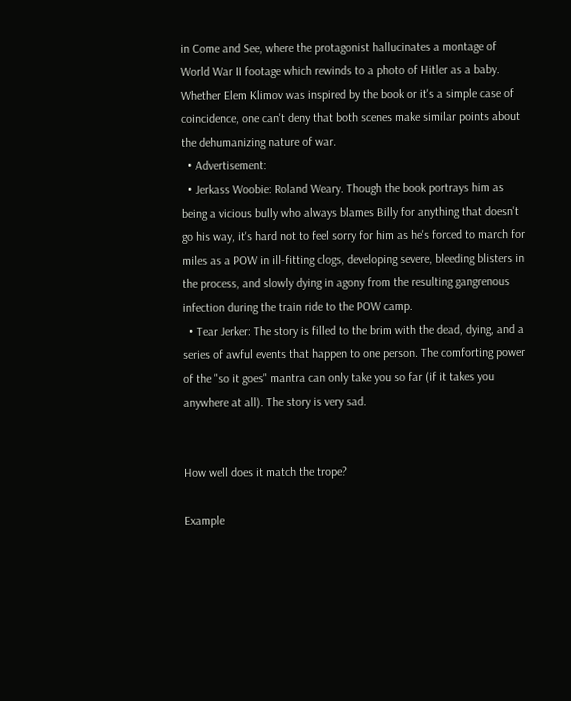in Come and See, where the protagonist hallucinates a montage of World War II footage which rewinds to a photo of Hitler as a baby. Whether Elem Klimov was inspired by the book or it's a simple case of coincidence, one can't deny that both scenes make similar points about the dehumanizing nature of war.
  • Advertisement:
  • Jerkass Woobie: Roland Weary. Though the book portrays him as being a vicious bully who always blames Billy for anything that doesn't go his way, it's hard not to feel sorry for him as he's forced to march for miles as a POW in ill-fitting clogs, developing severe, bleeding blisters in the process, and slowly dying in agony from the resulting gangrenous infection during the train ride to the POW camp.
  • Tear Jerker: The story is filled to the brim with the dead, dying, and a series of awful events that happen to one person. The comforting power of the "so it goes" mantra can only take you so far (if it takes you anywhere at all). The story is very sad.


How well does it match the trope?

Example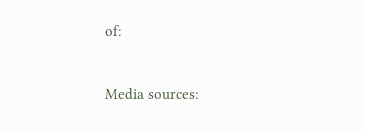of:


Media sources: